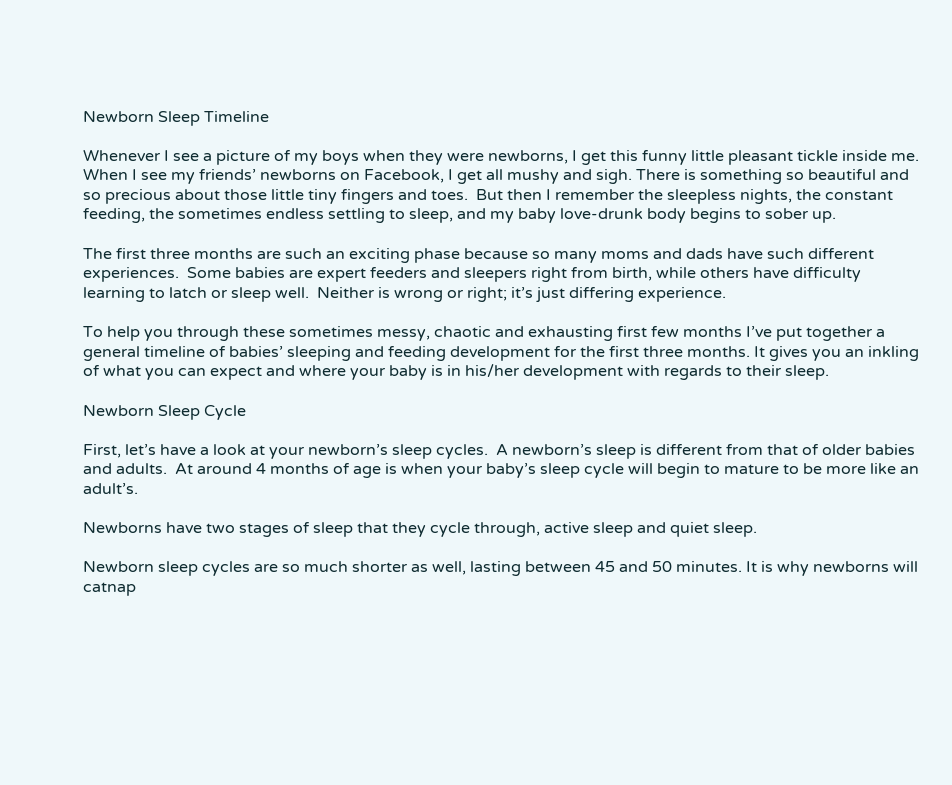Newborn Sleep Timeline

Whenever I see a picture of my boys when they were newborns, I get this funny little pleasant tickle inside me.  When I see my friends’ newborns on Facebook, I get all mushy and sigh. There is something so beautiful and so precious about those little tiny fingers and toes.  But then I remember the sleepless nights, the constant feeding, the sometimes endless settling to sleep, and my baby love-drunk body begins to sober up.

The first three months are such an exciting phase because so many moms and dads have such different experiences.  Some babies are expert feeders and sleepers right from birth, while others have difficulty learning to latch or sleep well.  Neither is wrong or right; it’s just differing experience.

To help you through these sometimes messy, chaotic and exhausting first few months I’ve put together a general timeline of babies’ sleeping and feeding development for the first three months. It gives you an inkling of what you can expect and where your baby is in his/her development with regards to their sleep.

Newborn Sleep Cycle

First, let’s have a look at your newborn’s sleep cycles.  A newborn’s sleep is different from that of older babies and adults.  At around 4 months of age is when your baby’s sleep cycle will begin to mature to be more like an adult’s.

Newborns have two stages of sleep that they cycle through, active sleep and quiet sleep.

Newborn sleep cycles are so much shorter as well, lasting between 45 and 50 minutes. It is why newborns will catnap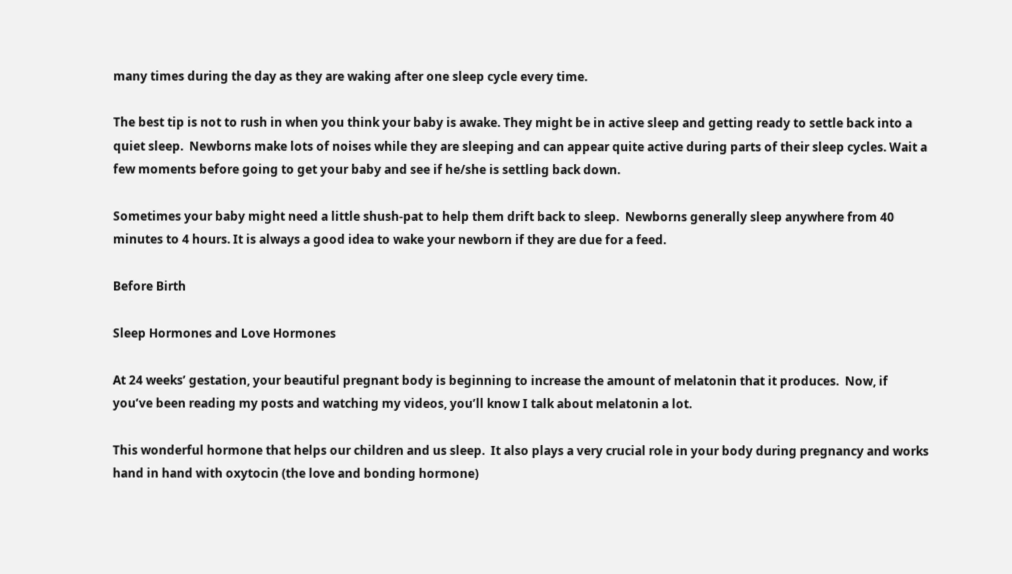many times during the day as they are waking after one sleep cycle every time.

The best tip is not to rush in when you think your baby is awake. They might be in active sleep and getting ready to settle back into a quiet sleep.  Newborns make lots of noises while they are sleeping and can appear quite active during parts of their sleep cycles. Wait a few moments before going to get your baby and see if he/she is settling back down.

Sometimes your baby might need a little shush-pat to help them drift back to sleep.  Newborns generally sleep anywhere from 40 minutes to 4 hours. It is always a good idea to wake your newborn if they are due for a feed.

Before Birth

Sleep Hormones and Love Hormones

At 24 weeks’ gestation, your beautiful pregnant body is beginning to increase the amount of melatonin that it produces.  Now, if you’ve been reading my posts and watching my videos, you’ll know I talk about melatonin a lot.

This wonderful hormone that helps our children and us sleep.  It also plays a very crucial role in your body during pregnancy and works hand in hand with oxytocin (the love and bonding hormone)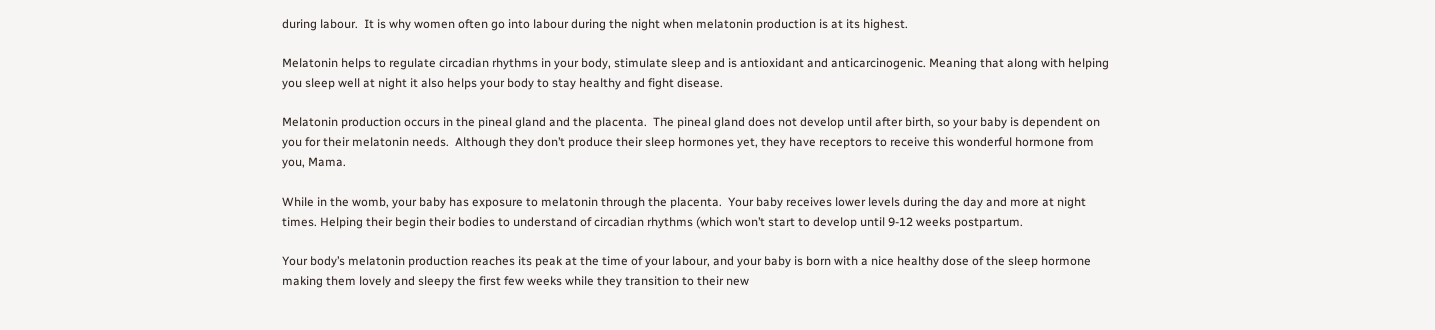during labour.  It is why women often go into labour during the night when melatonin production is at its highest.

Melatonin helps to regulate circadian rhythms in your body, stimulate sleep and is antioxidant and anticarcinogenic. Meaning that along with helping you sleep well at night it also helps your body to stay healthy and fight disease.

Melatonin production occurs in the pineal gland and the placenta.  The pineal gland does not develop until after birth, so your baby is dependent on you for their melatonin needs.  Although they don’t produce their sleep hormones yet, they have receptors to receive this wonderful hormone from you, Mama.

While in the womb, your baby has exposure to melatonin through the placenta.  Your baby receives lower levels during the day and more at night times. Helping their begin their bodies to understand of circadian rhythms (which won’t start to develop until 9-12 weeks postpartum.

Your body’s melatonin production reaches its peak at the time of your labour, and your baby is born with a nice healthy dose of the sleep hormone making them lovely and sleepy the first few weeks while they transition to their new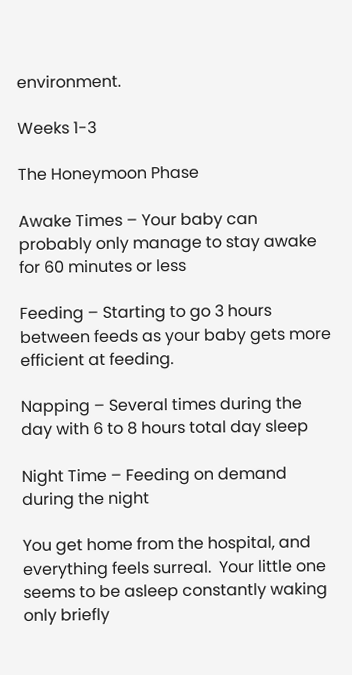environment.

Weeks 1-3

The Honeymoon Phase

Awake Times – Your baby can probably only manage to stay awake for 60 minutes or less

Feeding – Starting to go 3 hours between feeds as your baby gets more efficient at feeding.

Napping – Several times during the day with 6 to 8 hours total day sleep

Night Time – Feeding on demand during the night

You get home from the hospital, and everything feels surreal.  Your little one seems to be asleep constantly waking only briefly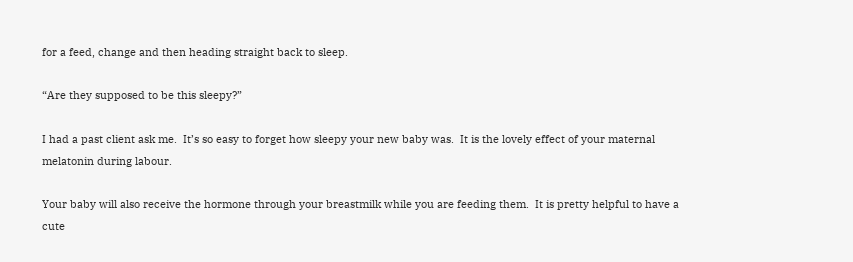for a feed, change and then heading straight back to sleep.

“Are they supposed to be this sleepy?”

I had a past client ask me.  It’s so easy to forget how sleepy your new baby was.  It is the lovely effect of your maternal melatonin during labour.

Your baby will also receive the hormone through your breastmilk while you are feeding them.  It is pretty helpful to have a cute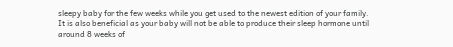sleepy baby for the few weeks while you get used to the newest edition of your family.   It is also beneficial as your baby will not be able to produce their sleep hormone until around 8 weeks of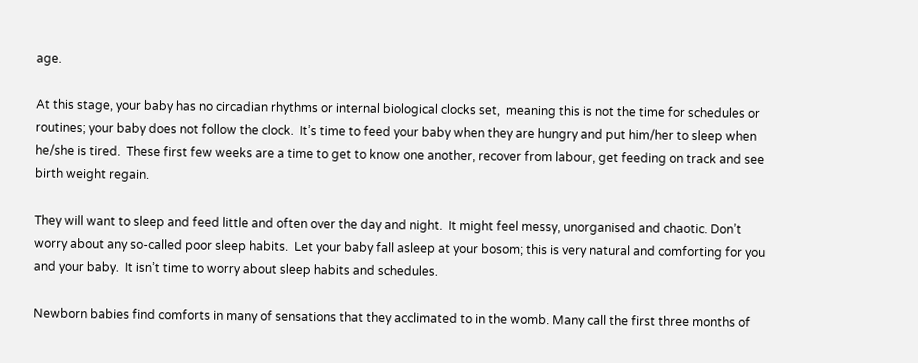age.

At this stage, your baby has no circadian rhythms or internal biological clocks set,  meaning this is not the time for schedules or routines; your baby does not follow the clock.  It’s time to feed your baby when they are hungry and put him/her to sleep when he/she is tired.  These first few weeks are a time to get to know one another, recover from labour, get feeding on track and see birth weight regain.

They will want to sleep and feed little and often over the day and night.  It might feel messy, unorganised and chaotic. Don’t worry about any so-called poor sleep habits.  Let your baby fall asleep at your bosom; this is very natural and comforting for you and your baby.  It isn’t time to worry about sleep habits and schedules.

Newborn babies find comforts in many of sensations that they acclimated to in the womb. Many call the first three months of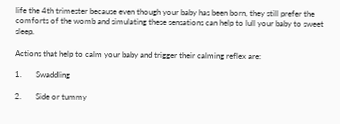life the 4th trimester because even though your baby has been born, they still prefer the comforts of the womb and simulating these sensations can help to lull your baby to sweet sleep.

Actions that help to calm your baby and trigger their calming reflex are:

1.       Swaddling

2.       Side or tummy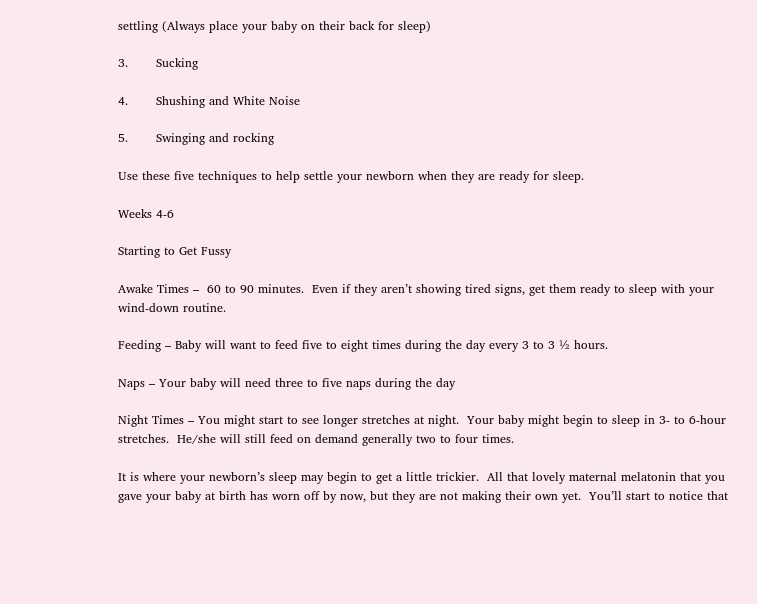settling (Always place your baby on their back for sleep)

3.       Sucking

4.       Shushing and White Noise

5.       Swinging and rocking

Use these five techniques to help settle your newborn when they are ready for sleep.

Weeks 4-6

Starting to Get Fussy

Awake Times –  60 to 90 minutes.  Even if they aren’t showing tired signs, get them ready to sleep with your wind-down routine.

Feeding – Baby will want to feed five to eight times during the day every 3 to 3 ½ hours.

Naps – Your baby will need three to five naps during the day

Night Times – You might start to see longer stretches at night.  Your baby might begin to sleep in 3- to 6-hour stretches.  He/she will still feed on demand generally two to four times.

It is where your newborn’s sleep may begin to get a little trickier.  All that lovely maternal melatonin that you gave your baby at birth has worn off by now, but they are not making their own yet.  You’ll start to notice that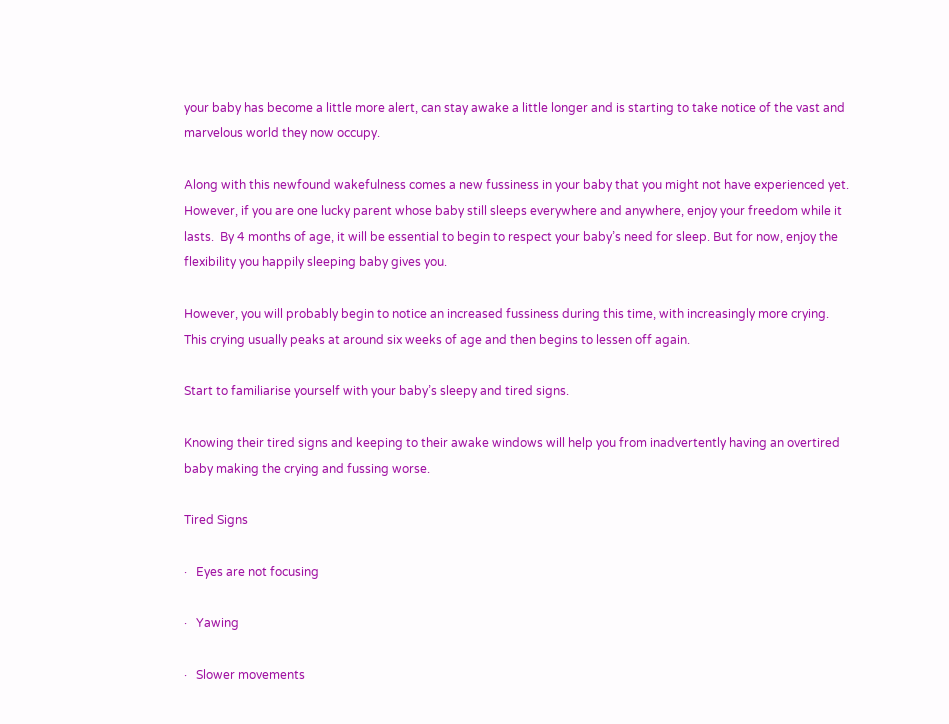your baby has become a little more alert, can stay awake a little longer and is starting to take notice of the vast and marvelous world they now occupy.

Along with this newfound wakefulness comes a new fussiness in your baby that you might not have experienced yet. However, if you are one lucky parent whose baby still sleeps everywhere and anywhere, enjoy your freedom while it lasts.  By 4 months of age, it will be essential to begin to respect your baby’s need for sleep. But for now, enjoy the flexibility you happily sleeping baby gives you.

However, you will probably begin to notice an increased fussiness during this time, with increasingly more crying.  This crying usually peaks at around six weeks of age and then begins to lessen off again.

Start to familiarise yourself with your baby’s sleepy and tired signs.

Knowing their tired signs and keeping to their awake windows will help you from inadvertently having an overtired baby making the crying and fussing worse.

Tired Signs

·   Eyes are not focusing

·   Yawing

·   Slower movements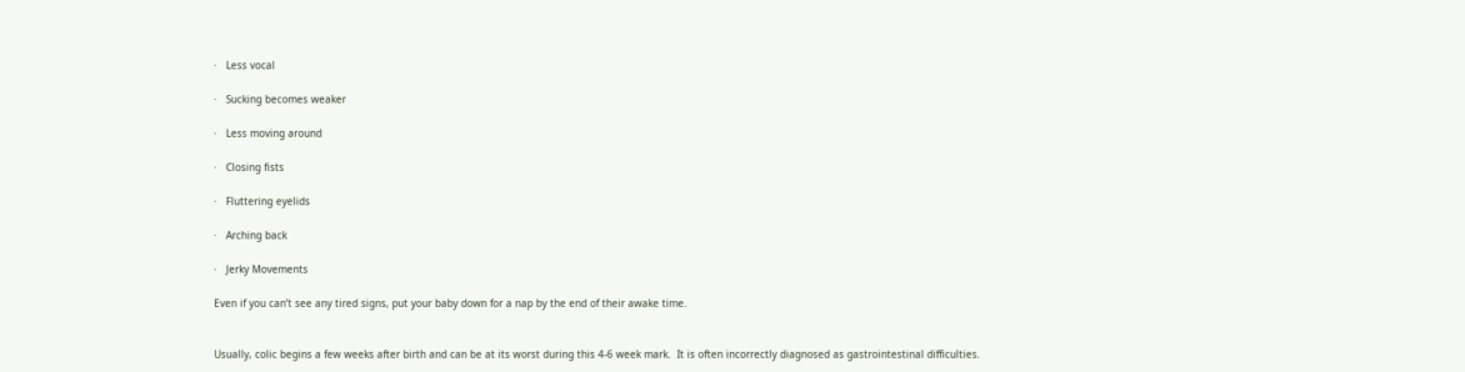·   Less vocal

·   Sucking becomes weaker

·   Less moving around

·   Closing fists

·   Fluttering eyelids

·   Arching back

·   Jerky Movements

Even if you can’t see any tired signs, put your baby down for a nap by the end of their awake time.


Usually, colic begins a few weeks after birth and can be at its worst during this 4-6 week mark.  It is often incorrectly diagnosed as gastrointestinal difficulties.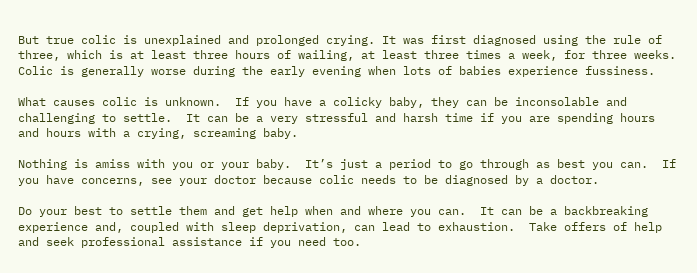But true colic is unexplained and prolonged crying. It was first diagnosed using the rule of three, which is at least three hours of wailing, at least three times a week, for three weeks.  Colic is generally worse during the early evening when lots of babies experience fussiness.

What causes colic is unknown.  If you have a colicky baby, they can be inconsolable and challenging to settle.  It can be a very stressful and harsh time if you are spending hours and hours with a crying, screaming baby.

Nothing is amiss with you or your baby.  It’s just a period to go through as best you can.  If you have concerns, see your doctor because colic needs to be diagnosed by a doctor.

Do your best to settle them and get help when and where you can.  It can be a backbreaking experience and, coupled with sleep deprivation, can lead to exhaustion.  Take offers of help and seek professional assistance if you need too.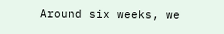Around six weeks, we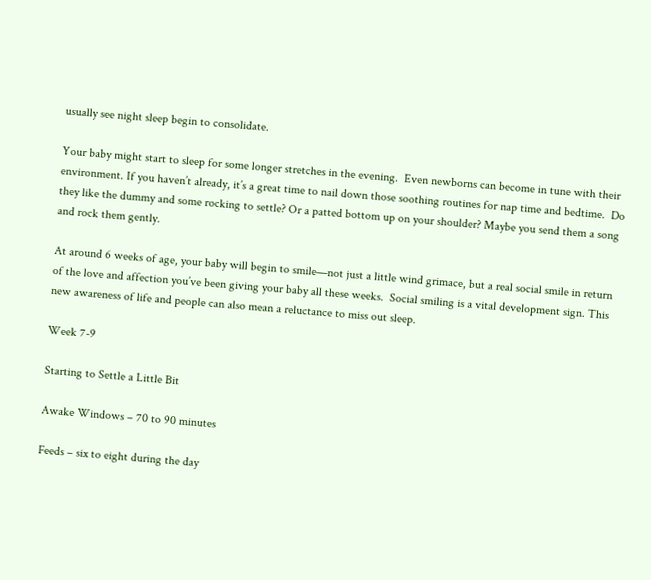usually see night sleep begin to consolidate.

Your baby might start to sleep for some longer stretches in the evening.  Even newborns can become in tune with their environment. If you haven’t already, it’s a great time to nail down those soothing routines for nap time and bedtime.  Do they like the dummy and some rocking to settle? Or a patted bottom up on your shoulder? Maybe you send them a song and rock them gently.

At around 6 weeks of age, your baby will begin to smile—not just a little wind grimace, but a real social smile in return of the love and affection you’ve been giving your baby all these weeks.  Social smiling is a vital development sign. This new awareness of life and people can also mean a reluctance to miss out sleep.

Week 7-9

Starting to Settle a Little Bit

Awake Windows – 70 to 90 minutes

Feeds – six to eight during the day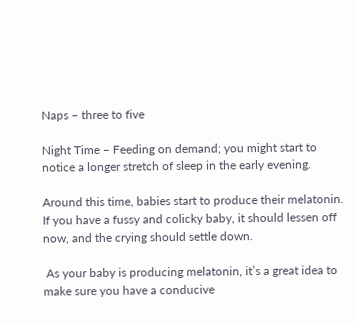Naps – three to five

Night Time – Feeding on demand; you might start to notice a longer stretch of sleep in the early evening.

Around this time, babies start to produce their melatonin.  If you have a fussy and colicky baby, it should lessen off now, and the crying should settle down.

 As your baby is producing melatonin, it’s a great idea to make sure you have a conducive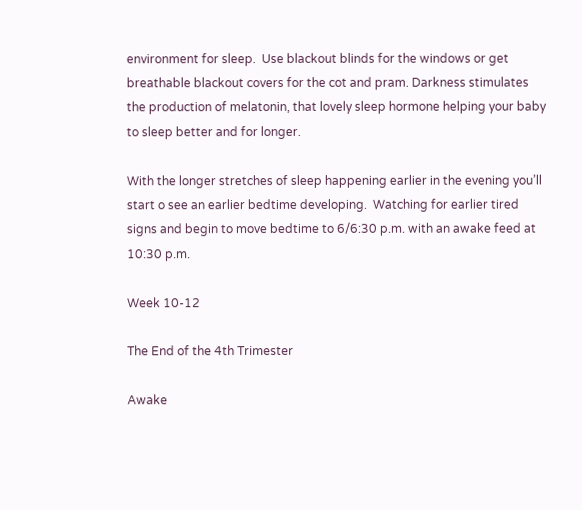environment for sleep.  Use blackout blinds for the windows or get breathable blackout covers for the cot and pram. Darkness stimulates the production of melatonin, that lovely sleep hormone helping your baby to sleep better and for longer.

With the longer stretches of sleep happening earlier in the evening you’ll start o see an earlier bedtime developing.  Watching for earlier tired signs and begin to move bedtime to 6/6:30 p.m. with an awake feed at 10:30 p.m.

Week 10-12

The End of the 4th Trimester

Awake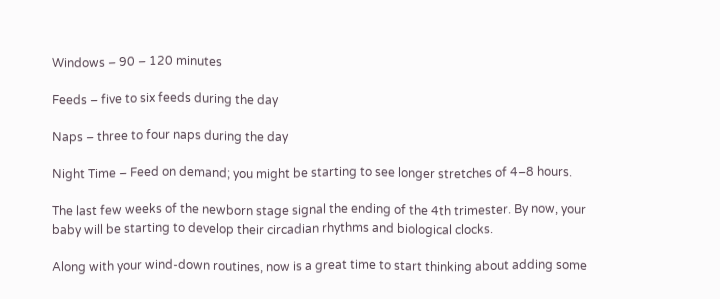Windows – 90 – 120 minutes

Feeds – five to six feeds during the day

Naps – three to four naps during the day

Night Time – Feed on demand; you might be starting to see longer stretches of 4–8 hours.

The last few weeks of the newborn stage signal the ending of the 4th trimester. By now, your baby will be starting to develop their circadian rhythms and biological clocks.

Along with your wind-down routines, now is a great time to start thinking about adding some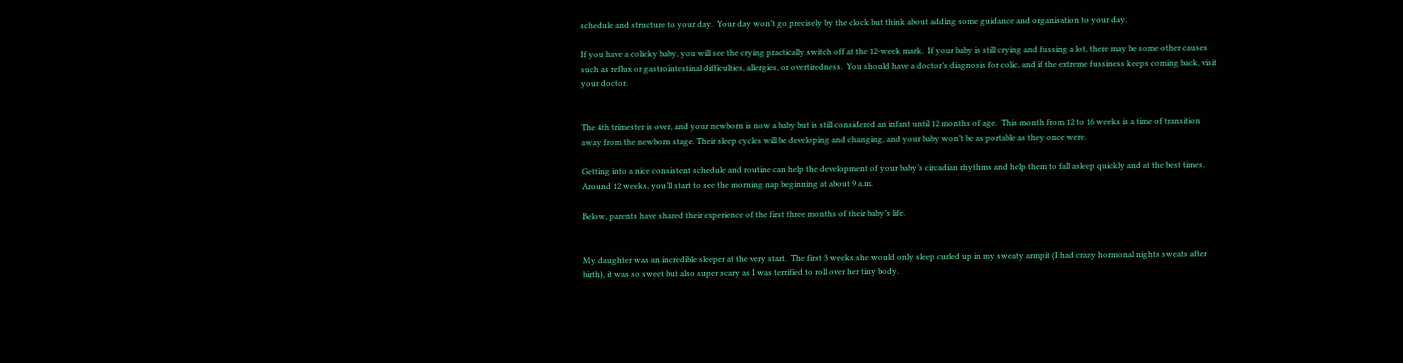schedule and structure to your day.  Your day won’t go precisely by the clock but think about adding some guidance and organisation to your day.

If you have a colicky baby, you will see the crying practically switch off at the 12-week mark.  If your baby is still crying and fussing a lot, there may be some other causes such as reflux or gastrointestinal difficulties, allergies, or overtiredness.  You should have a doctor’s diagnosis for colic, and if the extreme fussiness keeps coming back, visit your doctor.


The 4th trimester is over, and your newborn is now a baby but is still considered an infant until 12 months of age.  This month from 12 to 16 weeks is a time of transition away from the newborn stage. Their sleep cycles will be developing and changing, and your baby won’t be as portable as they once were.

Getting into a nice consistent schedule and routine can help the development of your baby’s circadian rhythms and help them to fall asleep quickly and at the best times.  Around 12 weeks, you’ll start to see the morning nap beginning at about 9 a.m.

Below, parents have shared their experience of the first three months of their baby’s life.


My daughter was an incredible sleeper at the very start.  The first 3 weeks she would only sleep curled up in my sweaty armpit (I had crazy hormonal nights sweats after birth), it was so sweet but also super scary as I was terrified to roll over her tiny body.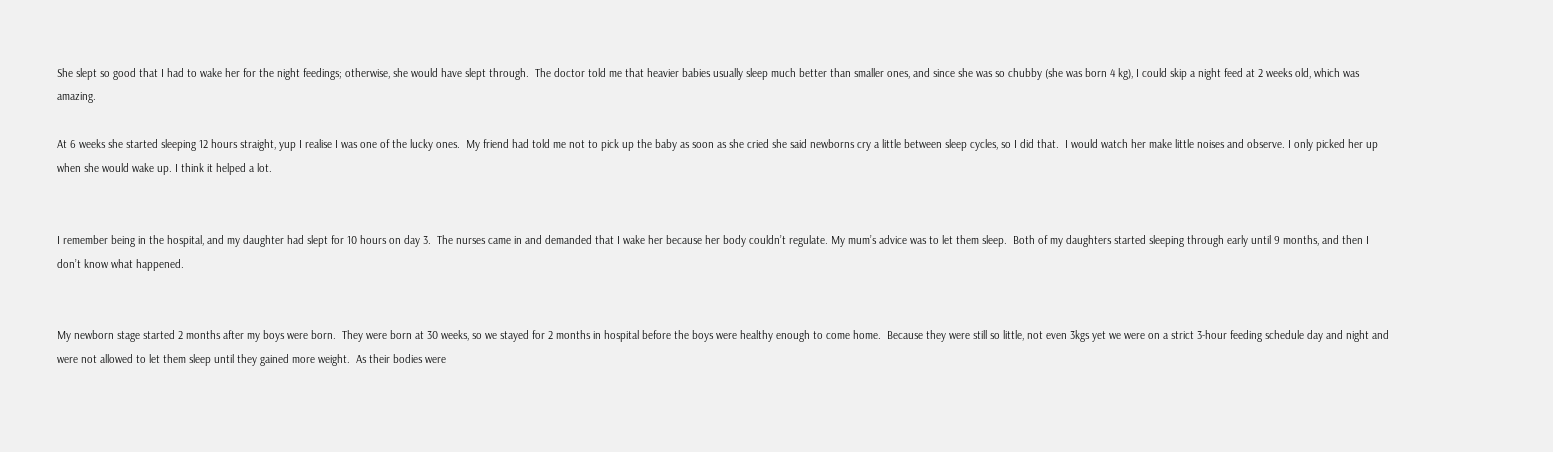She slept so good that I had to wake her for the night feedings; otherwise, she would have slept through.  The doctor told me that heavier babies usually sleep much better than smaller ones, and since she was so chubby (she was born 4 kg), I could skip a night feed at 2 weeks old, which was amazing.

At 6 weeks she started sleeping 12 hours straight, yup I realise I was one of the lucky ones.  My friend had told me not to pick up the baby as soon as she cried she said newborns cry a little between sleep cycles, so I did that.  I would watch her make little noises and observe. I only picked her up when she would wake up. I think it helped a lot.


I remember being in the hospital, and my daughter had slept for 10 hours on day 3.  The nurses came in and demanded that I wake her because her body couldn’t regulate. My mum’s advice was to let them sleep.  Both of my daughters started sleeping through early until 9 months, and then I don’t know what happened.


My newborn stage started 2 months after my boys were born.  They were born at 30 weeks, so we stayed for 2 months in hospital before the boys were healthy enough to come home.  Because they were still so little, not even 3kgs yet we were on a strict 3-hour feeding schedule day and night and were not allowed to let them sleep until they gained more weight.  As their bodies were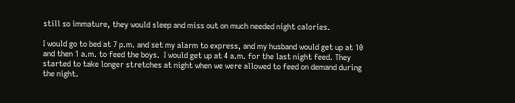still so immature, they would sleep and miss out on much needed night calories.

I would go to bed at 7 p.m. and set my alarm to express, and my husband would get up at 10 and then 1 a.m. to feed the boys.  I would get up at 4 a.m. for the last night feed. They started to take longer stretches at night when we were allowed to feed on demand during the night.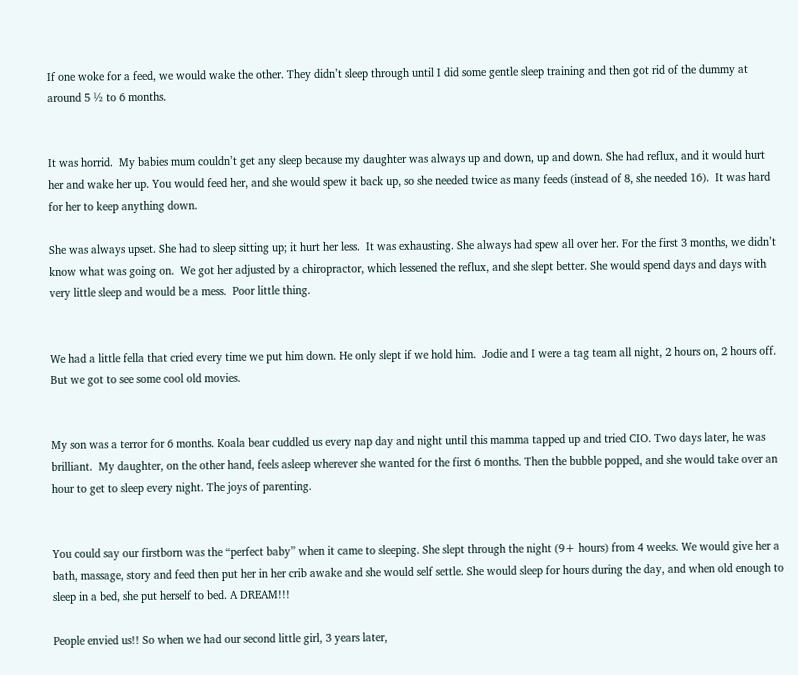If one woke for a feed, we would wake the other. They didn’t sleep through until I did some gentle sleep training and then got rid of the dummy at around 5 ½ to 6 months.


It was horrid.  My babies mum couldn’t get any sleep because my daughter was always up and down, up and down. She had reflux, and it would hurt her and wake her up. You would feed her, and she would spew it back up, so she needed twice as many feeds (instead of 8, she needed 16).  It was hard for her to keep anything down.

She was always upset. She had to sleep sitting up; it hurt her less.  It was exhausting. She always had spew all over her. For the first 3 months, we didn’t know what was going on.  We got her adjusted by a chiropractor, which lessened the reflux, and she slept better. She would spend days and days with very little sleep and would be a mess.  Poor little thing.


We had a little fella that cried every time we put him down. He only slept if we hold him.  Jodie and I were a tag team all night, 2 hours on, 2 hours off. But we got to see some cool old movies.


My son was a terror for 6 months. Koala bear cuddled us every nap day and night until this mamma tapped up and tried CIO. Two days later, he was brilliant.  My daughter, on the other hand, feels asleep wherever she wanted for the first 6 months. Then the bubble popped, and she would take over an hour to get to sleep every night. The joys of parenting.


You could say our firstborn was the “perfect baby” when it came to sleeping. She slept through the night (9+ hours) from 4 weeks. We would give her a bath, massage, story and feed then put her in her crib awake and she would self settle. She would sleep for hours during the day, and when old enough to sleep in a bed, she put herself to bed. A DREAM!!!

People envied us!! So when we had our second little girl, 3 years later,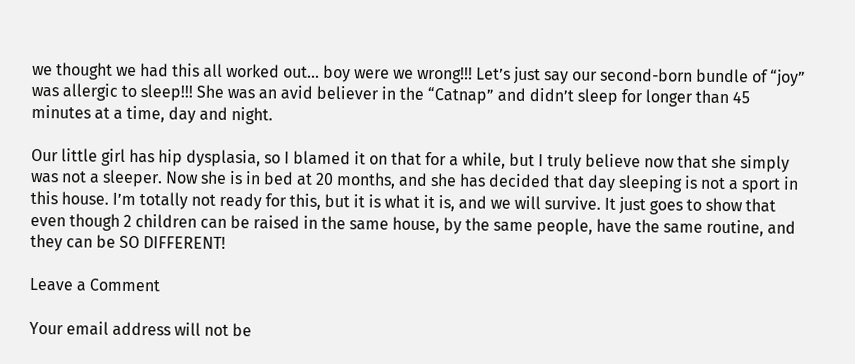we thought we had this all worked out… boy were we wrong!!! Let’s just say our second-born bundle of “joy” was allergic to sleep!!! She was an avid believer in the “Catnap” and didn’t sleep for longer than 45 minutes at a time, day and night.

Our little girl has hip dysplasia, so I blamed it on that for a while, but I truly believe now that she simply was not a sleeper. Now she is in bed at 20 months, and she has decided that day sleeping is not a sport in this house. I’m totally not ready for this, but it is what it is, and we will survive. It just goes to show that even though 2 children can be raised in the same house, by the same people, have the same routine, and they can be SO DIFFERENT!

Leave a Comment

Your email address will not be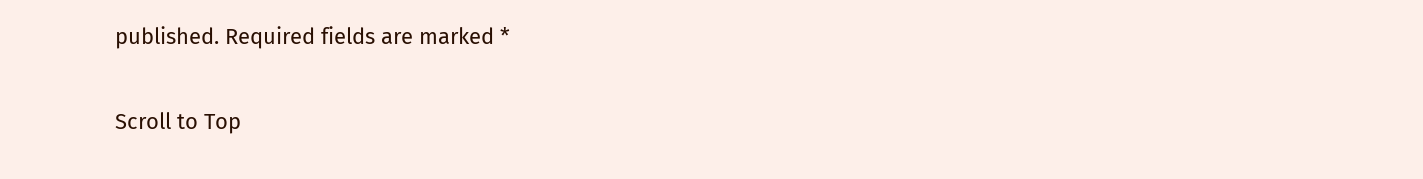published. Required fields are marked *

Scroll to Top